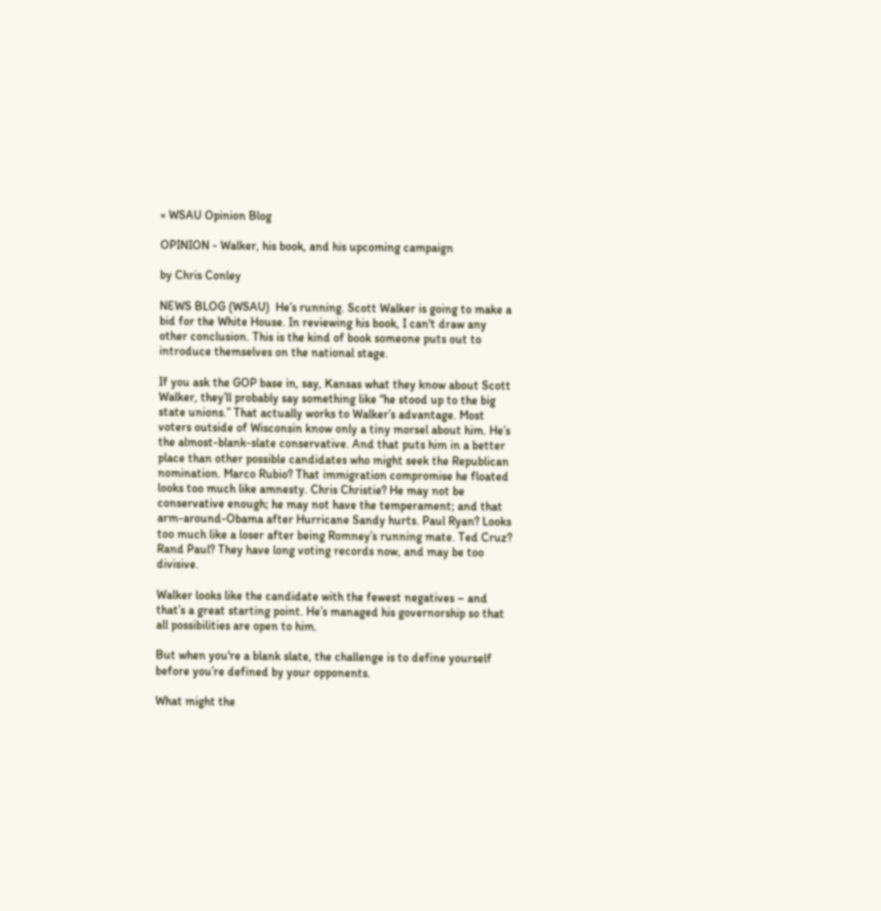« WSAU Opinion Blog

OPINION - Walker, his book, and his upcoming campaign

by Chris Conley

NEWS BLOG (WSAU)  He’s running. Scott Walker is going to make a bid for the White House. In reviewing his book, I can't draw any other conclusion. This is the kind of book someone puts out to introduce themselves on the national stage.

If you ask the GOP base in, say, Kansas what they know about Scott Walker, they’ll probably say something like “he stood up to the big state unions.” That actually works to Walker’s advantage. Most voters outside of Wisconsin know only a tiny morsel about him. He’s the almost-blank-slate conservative. And that puts him in a better place than other possible candidates who might seek the Republican nomination. Marco Rubio? That immigration compromise he floated looks too much like amnesty. Chris Christie? He may not be conservative enough; he may not have the temperament; and that arm-around-Obama after Hurricane Sandy hurts. Paul Ryan? Looks too much like a loser after being Romney’s running mate. Ted Cruz? Rand Paul? They have long voting records now, and may be too divisive.

Walker looks like the candidate with the fewest negatives – and that’s a great starting point. He’s managed his governorship so that all possibilities are open to him.

But when you're a blank slate, the challenge is to define yourself before you’re defined by your opponents.

What might the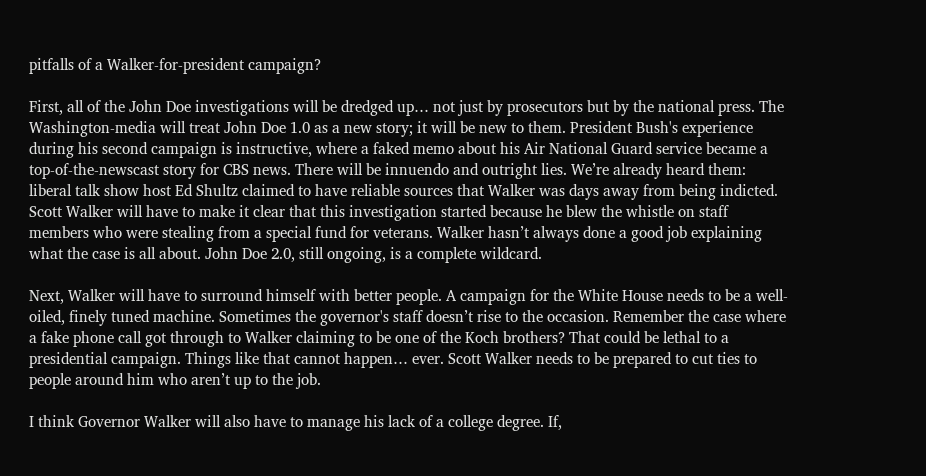pitfalls of a Walker-for-president campaign?

First, all of the John Doe investigations will be dredged up… not just by prosecutors but by the national press. The Washington-media will treat John Doe 1.0 as a new story; it will be new to them. President Bush's experience during his second campaign is instructive, where a faked memo about his Air National Guard service became a top-of-the-newscast story for CBS news. There will be innuendo and outright lies. We’re already heard them: liberal talk show host Ed Shultz claimed to have reliable sources that Walker was days away from being indicted. Scott Walker will have to make it clear that this investigation started because he blew the whistle on staff members who were stealing from a special fund for veterans. Walker hasn’t always done a good job explaining what the case is all about. John Doe 2.0, still ongoing, is a complete wildcard.

Next, Walker will have to surround himself with better people. A campaign for the White House needs to be a well-oiled, finely tuned machine. Sometimes the governor's staff doesn’t rise to the occasion. Remember the case where a fake phone call got through to Walker claiming to be one of the Koch brothers? That could be lethal to a presidential campaign. Things like that cannot happen… ever. Scott Walker needs to be prepared to cut ties to people around him who aren’t up to the job.

I think Governor Walker will also have to manage his lack of a college degree. If,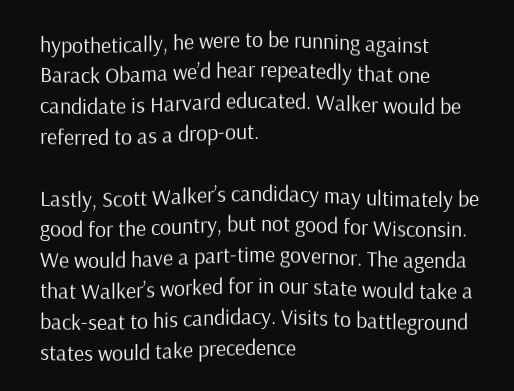hypothetically, he were to be running against Barack Obama we’d hear repeatedly that one candidate is Harvard educated. Walker would be referred to as a drop-out.

Lastly, Scott Walker’s candidacy may ultimately be good for the country, but not good for Wisconsin. We would have a part-time governor. The agenda that Walker’s worked for in our state would take a back-seat to his candidacy. Visits to battleground states would take precedence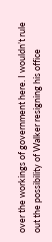over the workings of government here. I wouldn’t rule out the possibility of Walker resigning his office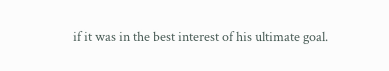if it was in the best interest of his ultimate goal.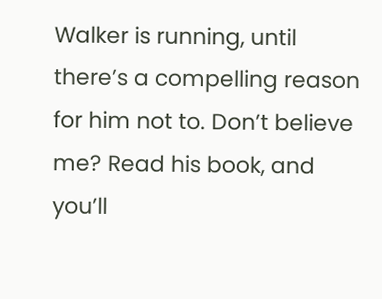Walker is running, until there’s a compelling reason for him not to. Don’t believe me? Read his book, and you’ll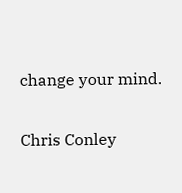change your mind.

Chris Conley